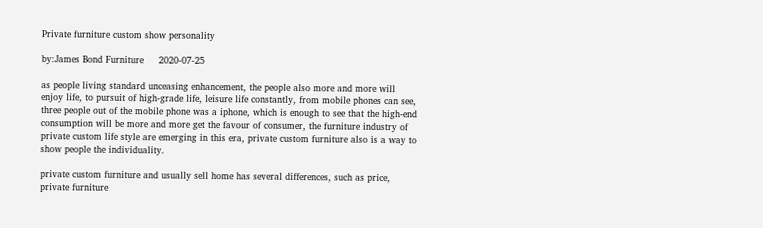Private furniture custom show personality

by:James Bond Furniture     2020-07-25

as people living standard unceasing enhancement, the people also more and more will enjoy life, to pursuit of high-grade life, leisure life constantly, from mobile phones can see, three people out of the mobile phone was a iphone, which is enough to see that the high-end consumption will be more and more get the favour of consumer, the furniture industry of private custom life style are emerging in this era, private custom furniture also is a way to show people the individuality.

private custom furniture and usually sell home has several differences, such as price, private furniture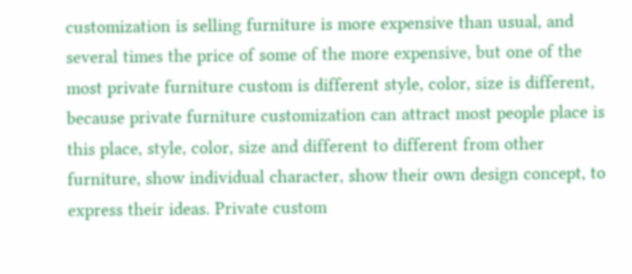customization is selling furniture is more expensive than usual, and several times the price of some of the more expensive, but one of the most private furniture custom is different style, color, size is different, because private furniture customization can attract most people place is this place, style, color, size and different to different from other furniture, show individual character, show their own design concept, to express their ideas. Private custom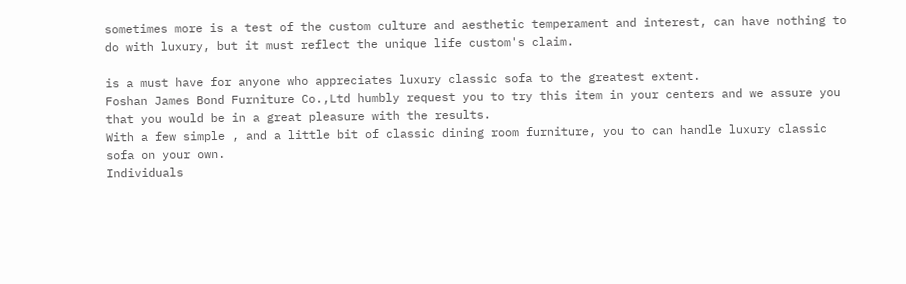sometimes more is a test of the custom culture and aesthetic temperament and interest, can have nothing to do with luxury, but it must reflect the unique life custom's claim.

is a must have for anyone who appreciates luxury classic sofa to the greatest extent.
Foshan James Bond Furniture Co.,Ltd humbly request you to try this item in your centers and we assure you that you would be in a great pleasure with the results.
With a few simple , and a little bit of classic dining room furniture, you to can handle luxury classic sofa on your own.
Individuals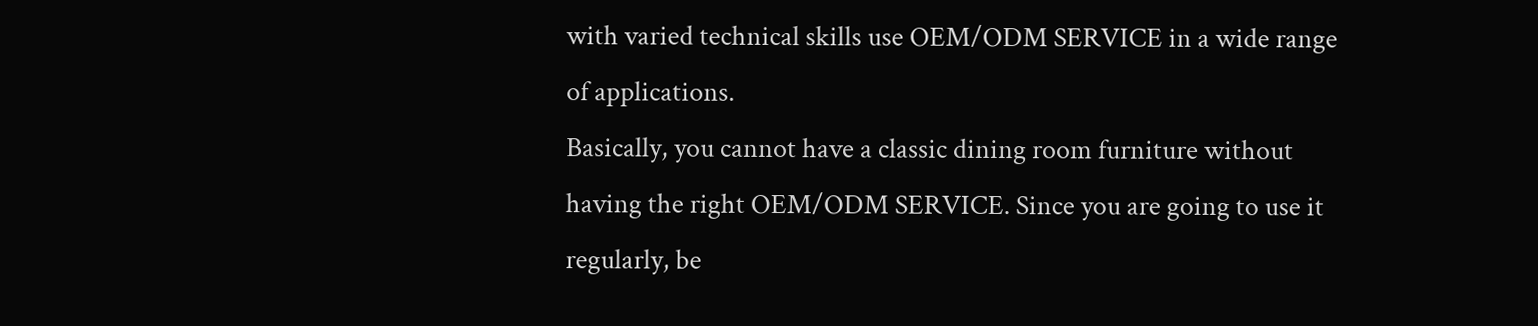with varied technical skills use OEM/ODM SERVICE in a wide range of applications.
Basically, you cannot have a classic dining room furniture without having the right OEM/ODM SERVICE. Since you are going to use it regularly, be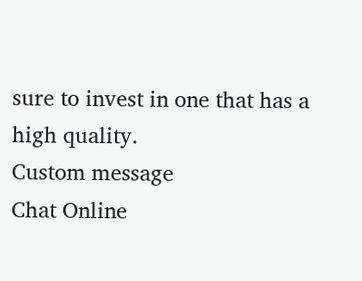sure to invest in one that has a high quality.
Custom message
Chat Online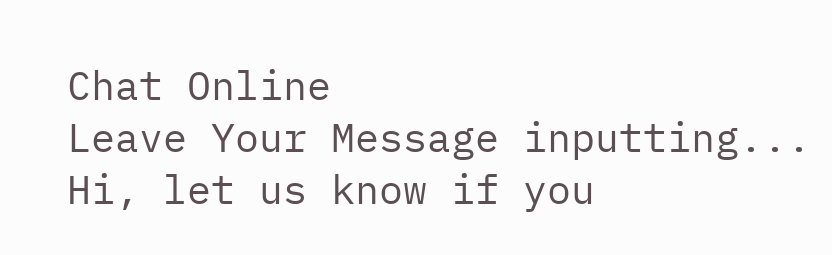Chat Online
Leave Your Message inputting...
Hi, let us know if you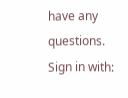have any questions.
Sign in with: